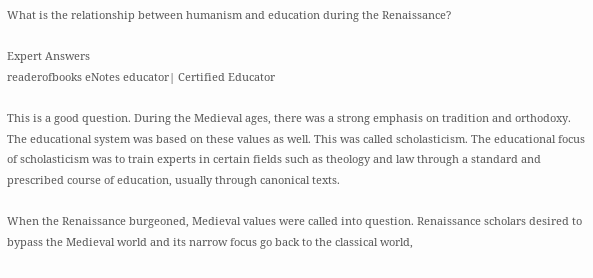What is the relationship between humanism and education during the Renaissance?

Expert Answers
readerofbooks eNotes educator| Certified Educator

This is a good question. During the Medieval ages, there was a strong emphasis on tradition and orthodoxy. The educational system was based on these values as well. This was called scholasticism. The educational focus of scholasticism was to train experts in certain fields such as theology and law through a standard and prescribed course of education, usually through canonical texts.

When the Renaissance burgeoned, Medieval values were called into question. Renaissance scholars desired to bypass the Medieval world and its narrow focus go back to the classical world,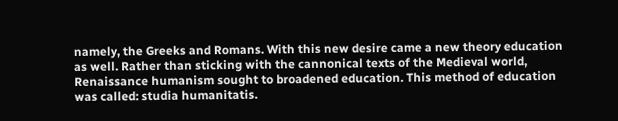namely, the Greeks and Romans. With this new desire came a new theory education as well. Rather than sticking with the cannonical texts of the Medieval world, Renaissance humanism sought to broadened education. This method of education was called: studia humanitatis.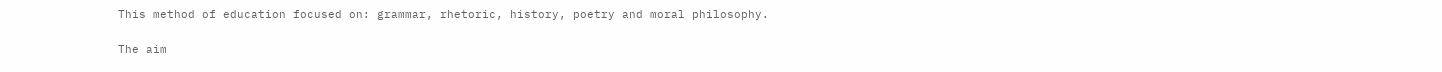This method of education focused on: grammar, rhetoric, history, poetry and moral philosophy.

The aim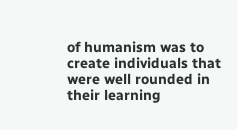of humanism was to create individuals that were well rounded in their learning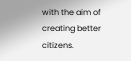with the aim of creating better citizens.